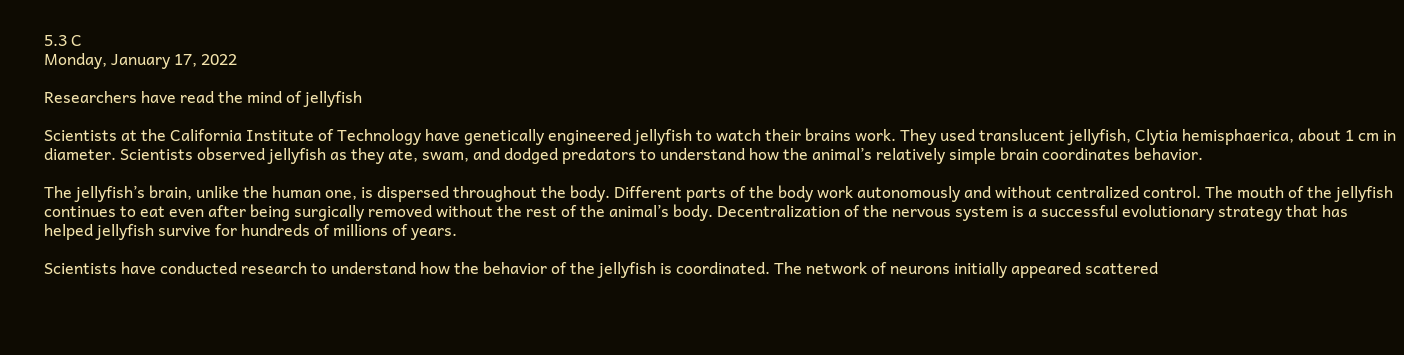5.3 C
Monday, January 17, 2022

Researchers have read the mind of jellyfish

Scientists at the California Institute of Technology have genetically engineered jellyfish to watch their brains work. They used translucent jellyfish, Clytia hemisphaerica, about 1 cm in diameter. Scientists observed jellyfish as they ate, swam, and dodged predators to understand how the animal’s relatively simple brain coordinates behavior.

The jellyfish’s brain, unlike the human one, is dispersed throughout the body. Different parts of the body work autonomously and without centralized control. The mouth of the jellyfish continues to eat even after being surgically removed without the rest of the animal’s body. Decentralization of the nervous system is a successful evolutionary strategy that has helped jellyfish survive for hundreds of millions of years.

Scientists have conducted research to understand how the behavior of the jellyfish is coordinated. The network of neurons initially appeared scattered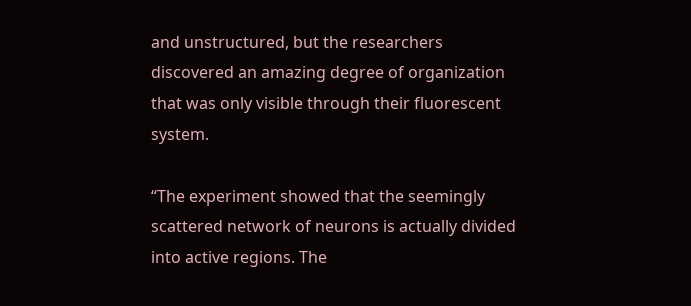and unstructured, but the researchers discovered an amazing degree of organization that was only visible through their fluorescent system.

“The experiment showed that the seemingly scattered network of neurons is actually divided into active regions. The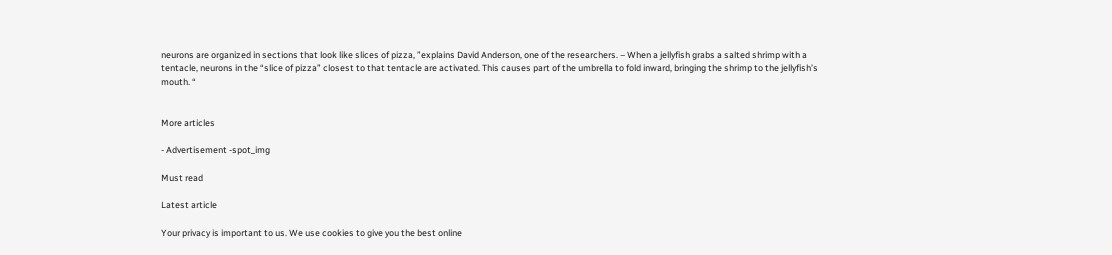neurons are organized in sections that look like slices of pizza, ”explains David Anderson, one of the researchers. – When a jellyfish grabs a salted shrimp with a tentacle, neurons in the “slice of pizza” closest to that tentacle are activated. This causes part of the umbrella to fold inward, bringing the shrimp to the jellyfish’s mouth. “


More articles

- Advertisement -spot_img

Must read

Latest article

Your privacy is important to us. We use cookies to give you the best online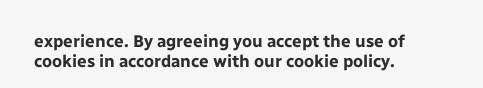experience. By agreeing you accept the use of cookies in accordance with our cookie policy.